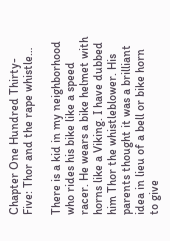Chapter One Hundred Thirty-Five: Thor and the rape whistle…

There is a kid in my neighborhood who rides his bike like a speed racer. He wears a bike helmet with horns like a Viking. I have dubbed him Thor the whistleblower. His parents thought it was a brilliant idea in lieu of a bell or bike horn to give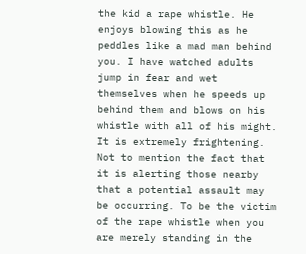the kid a rape whistle. He enjoys blowing this as he peddles like a mad man behind you. I have watched adults jump in fear and wet themselves when he speeds up behind them and blows on his whistle with all of his might. It is extremely frightening. Not to mention the fact that it is alerting those nearby that a potential assault may be occurring. To be the victim of the rape whistle when you are merely standing in the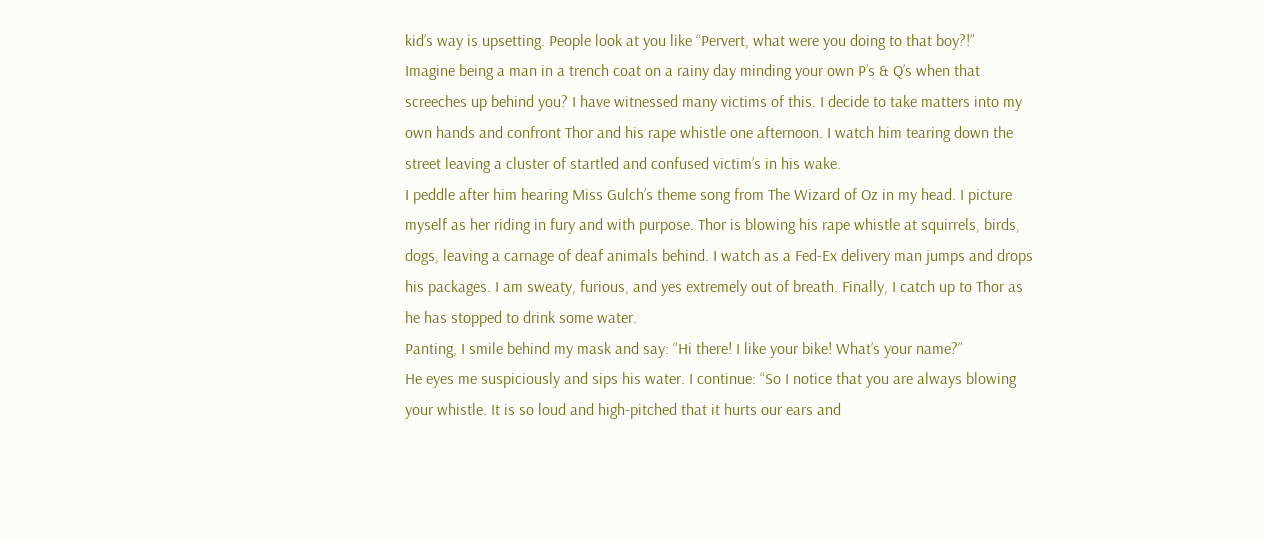kid’s way is upsetting. People look at you like “Pervert, what were you doing to that boy?!”
Imagine being a man in a trench coat on a rainy day minding your own P’s & Q’s when that screeches up behind you? I have witnessed many victims of this. I decide to take matters into my own hands and confront Thor and his rape whistle one afternoon. I watch him tearing down the street leaving a cluster of startled and confused victim’s in his wake.
I peddle after him hearing Miss Gulch’s theme song from The Wizard of Oz in my head. I picture myself as her riding in fury and with purpose. Thor is blowing his rape whistle at squirrels, birds, dogs, leaving a carnage of deaf animals behind. I watch as a Fed-Ex delivery man jumps and drops his packages. I am sweaty, furious, and yes extremely out of breath. Finally, I catch up to Thor as he has stopped to drink some water.
Panting, I smile behind my mask and say: “Hi there! I like your bike! What’s your name?”
He eyes me suspiciously and sips his water. I continue: “So I notice that you are always blowing your whistle. It is so loud and high-pitched that it hurts our ears and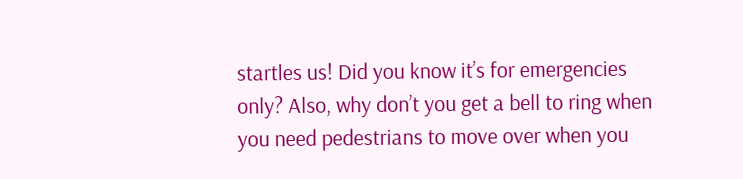startles us! Did you know it’s for emergencies only? Also, why don’t you get a bell to ring when you need pedestrians to move over when you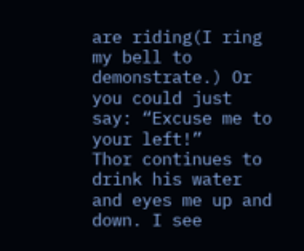are riding(I ring my bell to demonstrate.) Or you could just say: “Excuse me to your left!”
Thor continues to drink his water and eyes me up and down. I see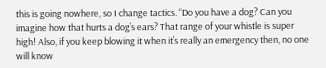this is going nowhere, so I change tactics. “Do you have a dog? Can you imagine how that hurts a dog’s ears? That range of your whistle is super high! Also, if you keep blowing it when it’s really an emergency then, no one will know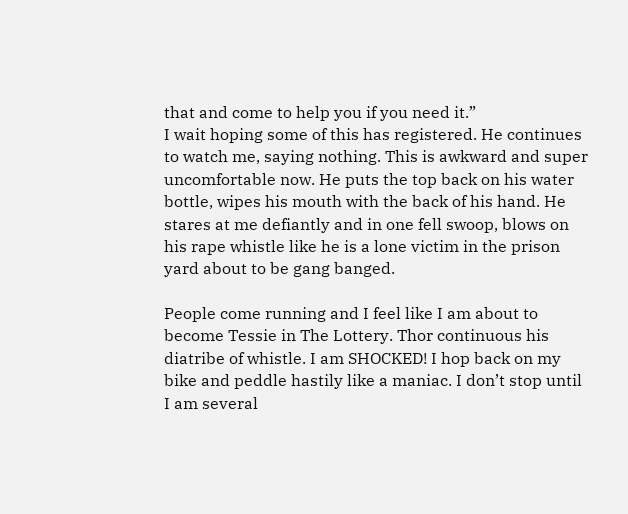that and come to help you if you need it.”
I wait hoping some of this has registered. He continues to watch me, saying nothing. This is awkward and super uncomfortable now. He puts the top back on his water bottle, wipes his mouth with the back of his hand. He stares at me defiantly and in one fell swoop, blows on his rape whistle like he is a lone victim in the prison yard about to be gang banged.

People come running and I feel like I am about to become Tessie in The Lottery. Thor continuous his diatribe of whistle. I am SHOCKED! I hop back on my bike and peddle hastily like a maniac. I don’t stop until I am several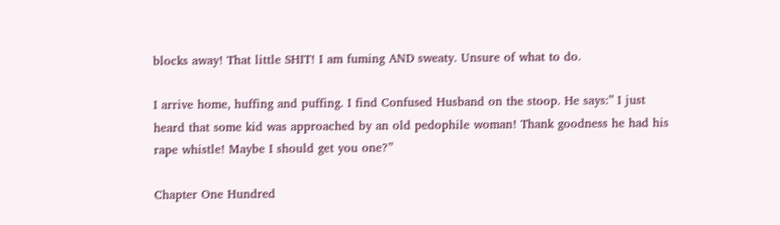blocks away! That little SHIT! I am fuming AND sweaty. Unsure of what to do.

I arrive home, huffing and puffing. I find Confused Husband on the stoop. He says:” I just heard that some kid was approached by an old pedophile woman! Thank goodness he had his rape whistle! Maybe I should get you one?”

Chapter One Hundred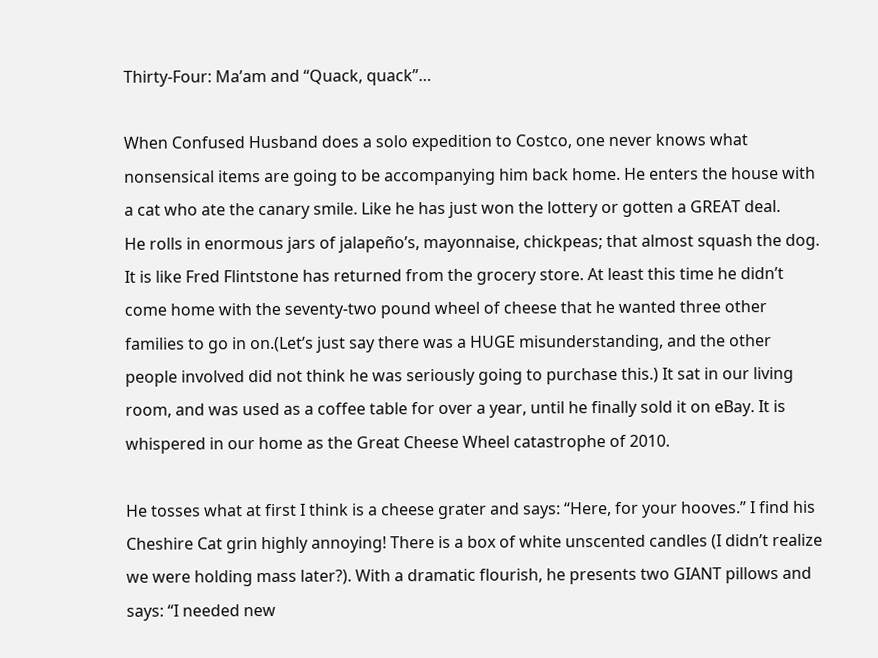Thirty-Four: Ma’am and “Quack, quack”…

When Confused Husband does a solo expedition to Costco, one never knows what nonsensical items are going to be accompanying him back home. He enters the house with a cat who ate the canary smile. Like he has just won the lottery or gotten a GREAT deal.
He rolls in enormous jars of jalapeño’s, mayonnaise, chickpeas; that almost squash the dog. It is like Fred Flintstone has returned from the grocery store. At least this time he didn’t come home with the seventy-two pound wheel of cheese that he wanted three other families to go in on.(Let’s just say there was a HUGE misunderstanding, and the other people involved did not think he was seriously going to purchase this.) It sat in our living room, and was used as a coffee table for over a year, until he finally sold it on eBay. It is whispered in our home as the Great Cheese Wheel catastrophe of 2010.

He tosses what at first I think is a cheese grater and says: “Here, for your hooves.” I find his Cheshire Cat grin highly annoying! There is a box of white unscented candles (I didn’t realize we were holding mass later?). With a dramatic flourish, he presents two GIANT pillows and says: “I needed new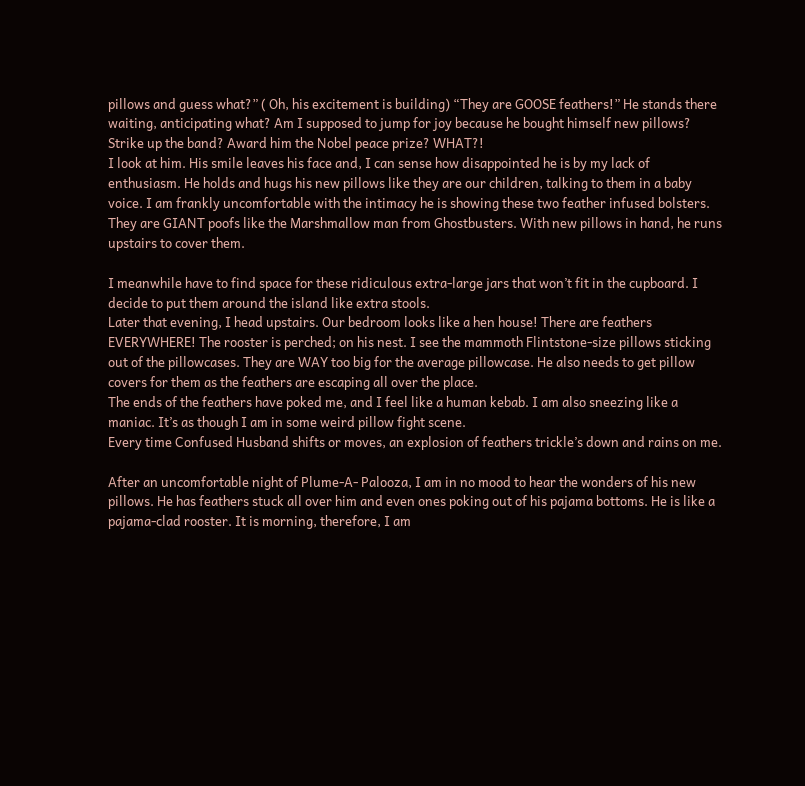pillows and guess what?” ( Oh, his excitement is building) “They are GOOSE feathers!” He stands there waiting, anticipating what? Am I supposed to jump for joy because he bought himself new pillows? Strike up the band? Award him the Nobel peace prize? WHAT?!
I look at him. His smile leaves his face and, I can sense how disappointed he is by my lack of enthusiasm. He holds and hugs his new pillows like they are our children, talking to them in a baby voice. I am frankly uncomfortable with the intimacy he is showing these two feather infused bolsters. They are GIANT poofs like the Marshmallow man from Ghostbusters. With new pillows in hand, he runs upstairs to cover them.

I meanwhile have to find space for these ridiculous extra-large jars that won’t fit in the cupboard. I decide to put them around the island like extra stools.
Later that evening, I head upstairs. Our bedroom looks like a hen house! There are feathers EVERYWHERE! The rooster is perched; on his nest. I see the mammoth Flintstone-size pillows sticking out of the pillowcases. They are WAY too big for the average pillowcase. He also needs to get pillow covers for them as the feathers are escaping all over the place.
The ends of the feathers have poked me, and I feel like a human kebab. I am also sneezing like a maniac. It’s as though I am in some weird pillow fight scene.
Every time Confused Husband shifts or moves, an explosion of feathers trickle’s down and rains on me.

After an uncomfortable night of Plume-A- Palooza, I am in no mood to hear the wonders of his new pillows. He has feathers stuck all over him and even ones poking out of his pajama bottoms. He is like a pajama-clad rooster. It is morning, therefore, I am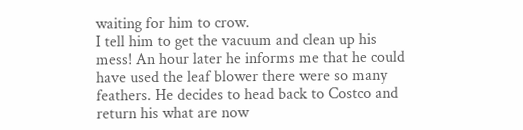waiting for him to crow.
I tell him to get the vacuum and clean up his mess! An hour later he informs me that he could have used the leaf blower there were so many feathers. He decides to head back to Costco and return his what are now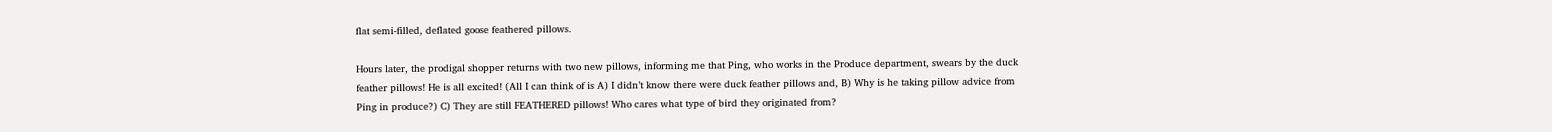flat semi-filled, deflated goose feathered pillows.

Hours later, the prodigal shopper returns with two new pillows, informing me that Ping, who works in the Produce department, swears by the duck feather pillows! He is all excited! (All I can think of is A) I didn’t know there were duck feather pillows and, B) Why is he taking pillow advice from Ping in produce?) C) They are still FEATHERED pillows! Who cares what type of bird they originated from?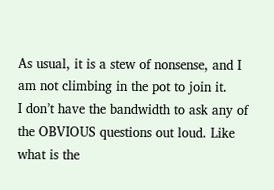As usual, it is a stew of nonsense, and I am not climbing in the pot to join it.
I don’t have the bandwidth to ask any of the OBVIOUS questions out loud. Like what is the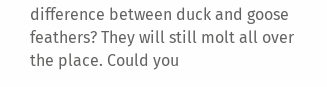difference between duck and goose feathers? They will still molt all over the place. Could you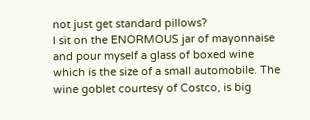not just get standard pillows?
I sit on the ENORMOUS jar of mayonnaise and pour myself a glass of boxed wine which is the size of a small automobile. The wine goblet courtesy of Costco, is big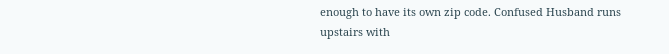enough to have its own zip code. Confused Husband runs upstairs with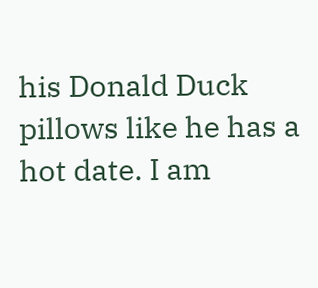his Donald Duck pillows like he has a hot date. I am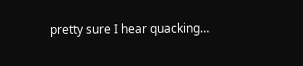pretty sure I hear quacking…